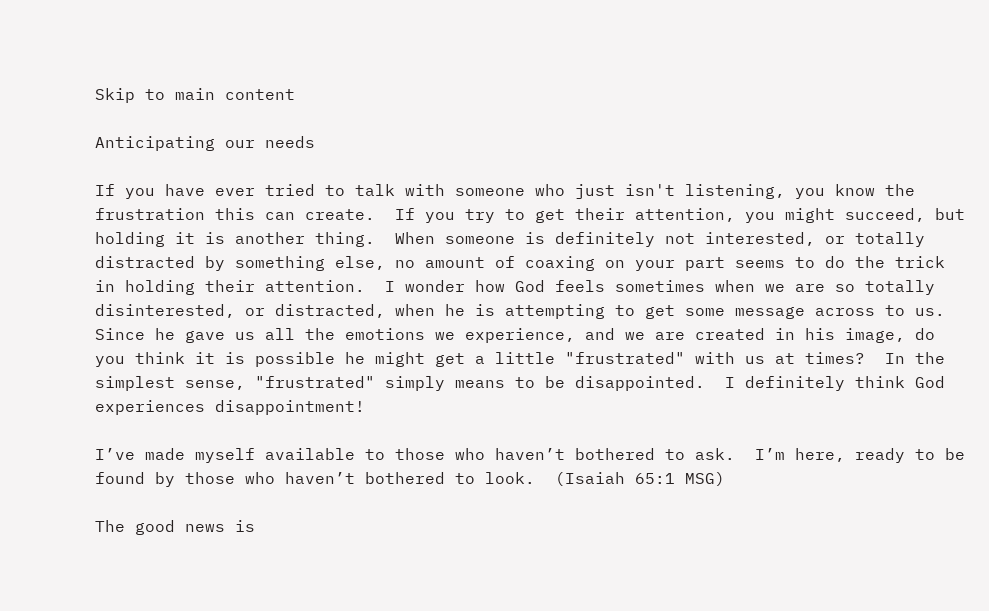Skip to main content

Anticipating our needs

If you have ever tried to talk with someone who just isn't listening, you know the frustration this can create.  If you try to get their attention, you might succeed, but holding it is another thing.  When someone is definitely not interested, or totally distracted by something else, no amount of coaxing on your part seems to do the trick in holding their attention.  I wonder how God feels sometimes when we are so totally disinterested, or distracted, when he is attempting to get some message across to us.  Since he gave us all the emotions we experience, and we are created in his image, do you think it is possible he might get a little "frustrated" with us at times?  In the simplest sense, "frustrated" simply means to be disappointed.  I definitely think God experiences disappointment!

I’ve made myself available to those who haven’t bothered to ask.  I’m here, ready to be found by those who haven’t bothered to look.  (Isaiah 65:1 MSG)

The good news is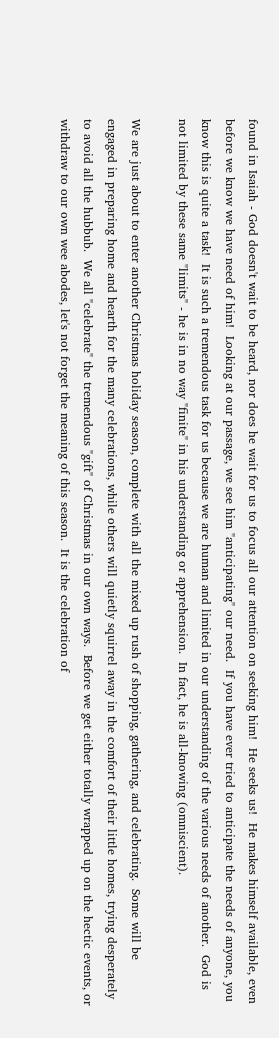found in Isaiah - God doesn't wait to be heard, nor does he wait for us to focus all our attention on seeking him!  He seeks us!  He makes himself available, even before we know we have need of him!  Looking at our passage, we see him "anticipating" our need.  If you have ever tried to anticipate the needs of anyone, you know this is quite a task!  It is such a tremendous task for us because we are human and limited in our understanding of the various needs of another.  God is not limited by these same "limits" - he is in no way "finite" in his understanding or apprehension.  In fact, he is all-knowing (omniscient).

We are just about to enter another Christmas holiday season, complete with all the mixed up rush of shopping, gathering, and celebrating.  Some will be engaged in preparing home and hearth for the many celebrations, while others will quietly squirrel away in the comfort of their little homes, trying desperately to avoid all the hubbub.  We all "celebrate" the tremendous "gift" of Christmas in our own ways.  Before we get either totally wrapped up on the hectic events, or withdraw to our own wee abodes, let's not forget the meaning of this season.  It is the celebration of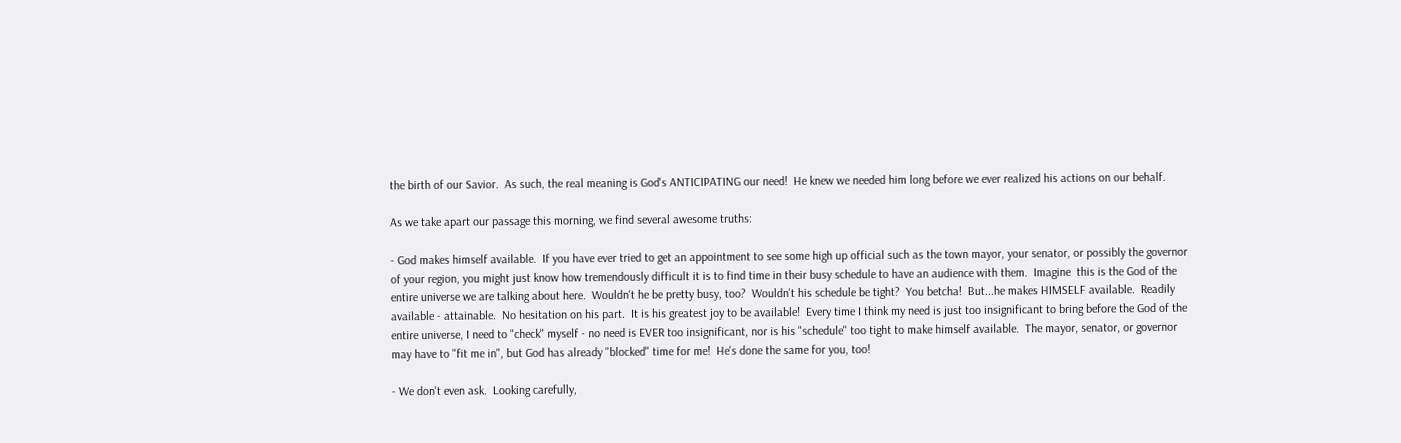the birth of our Savior.  As such, the real meaning is God's ANTICIPATING our need!  He knew we needed him long before we ever realized his actions on our behalf.

As we take apart our passage this morning, we find several awesome truths:

- God makes himself available.  If you have ever tried to get an appointment to see some high up official such as the town mayor, your senator, or possibly the governor of your region, you might just know how tremendously difficult it is to find time in their busy schedule to have an audience with them.  Imagine  this is the God of the entire universe we are talking about here.  Wouldn't he be pretty busy, too?  Wouldn't his schedule be tight?  You betcha!  But...he makes HIMSELF available.  Readily available - attainable.  No hesitation on his part.  It is his greatest joy to be available!  Every time I think my need is just too insignificant to bring before the God of the entire universe, I need to "check" myself - no need is EVER too insignificant, nor is his "schedule" too tight to make himself available.  The mayor, senator, or governor may have to "fit me in", but God has already "blocked" time for me!  He's done the same for you, too!

- We don't even ask.  Looking carefully,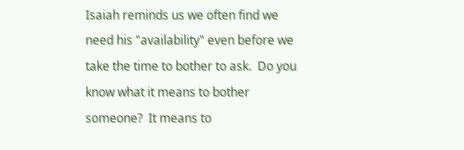Isaiah reminds us we often find we need his "availability" even before we take the time to bother to ask.  Do you know what it means to bother someone?  It means to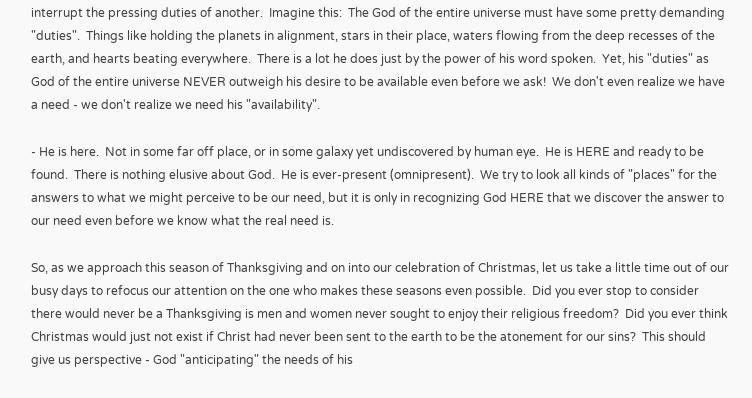interrupt the pressing duties of another.  Imagine this:  The God of the entire universe must have some pretty demanding "duties".  Things like holding the planets in alignment, stars in their place, waters flowing from the deep recesses of the earth, and hearts beating everywhere.  There is a lot he does just by the power of his word spoken.  Yet, his "duties" as God of the entire universe NEVER outweigh his desire to be available even before we ask!  We don't even realize we have a need - we don't realize we need his "availability".

- He is here.  Not in some far off place, or in some galaxy yet undiscovered by human eye.  He is HERE and ready to be found.  There is nothing elusive about God.  He is ever-present (omnipresent).  We try to look all kinds of "places" for the answers to what we might perceive to be our need, but it is only in recognizing God HERE that we discover the answer to our need even before we know what the real need is.

So, as we approach this season of Thanksgiving and on into our celebration of Christmas, let us take a little time out of our busy days to refocus our attention on the one who makes these seasons even possible.  Did you ever stop to consider there would never be a Thanksgiving is men and women never sought to enjoy their religious freedom?  Did you ever think Christmas would just not exist if Christ had never been sent to the earth to be the atonement for our sins?  This should give us perspective - God "anticipating" the needs of his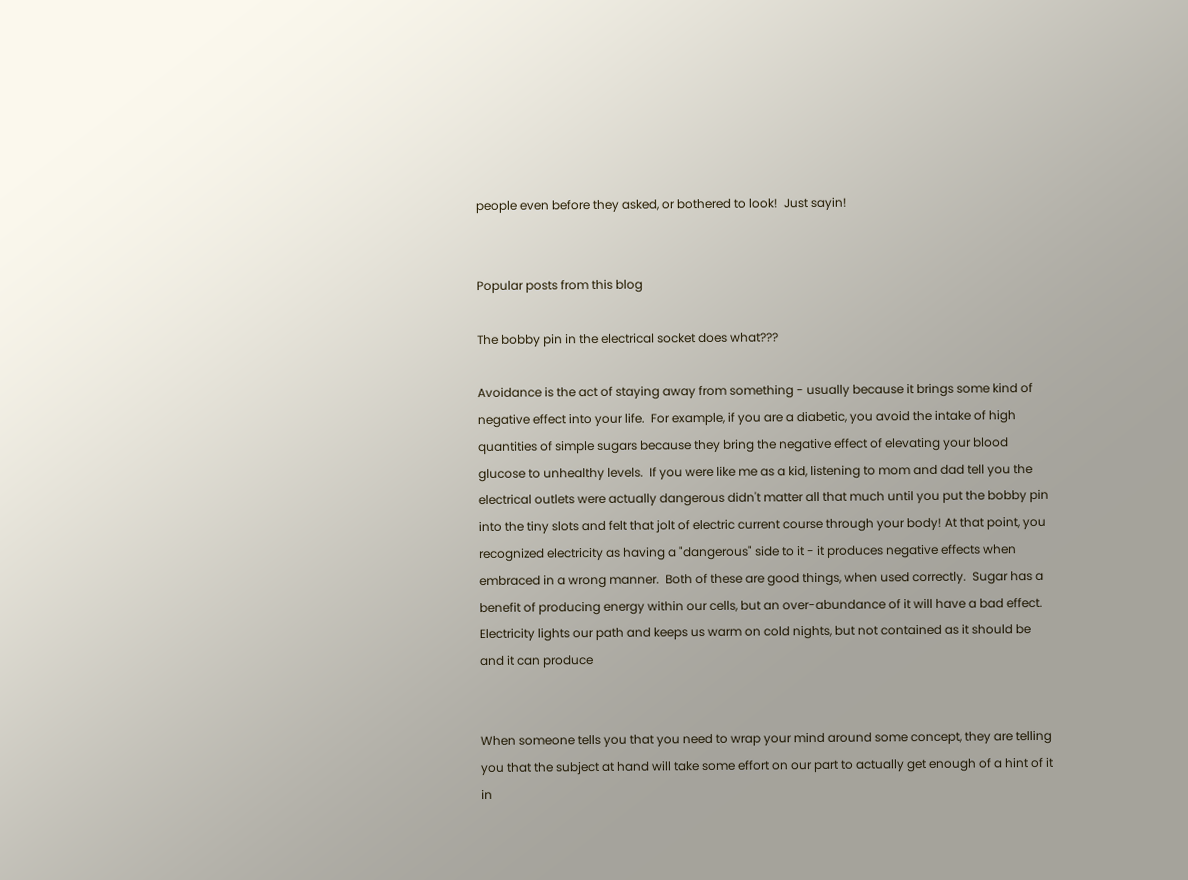people even before they asked, or bothered to look!  Just sayin!


Popular posts from this blog

The bobby pin in the electrical socket does what???

Avoidance is the act of staying away from something - usually because it brings some kind of negative effect into your life.  For example, if you are a diabetic, you avoid the intake of high quantities of simple sugars because they bring the negative effect of elevating your blood glucose to unhealthy levels.  If you were like me as a kid, listening to mom and dad tell you the electrical outlets were actually dangerous didn't matter all that much until you put the bobby pin into the tiny slots and felt that jolt of electric current course through your body! At that point, you recognized electricity as having a "dangerous" side to it - it produces negative effects when embraced in a wrong manner.  Both of these are good things, when used correctly.  Sugar has a benefit of producing energy within our cells, but an over-abundance of it will have a bad effect.  Electricity lights our path and keeps us warm on cold nights, but not contained as it should be and it can produce


When someone tells you that you need to wrap your mind around some concept, they are telling you that the subject at hand will take some effort on our part to actually get enough of a hint of it in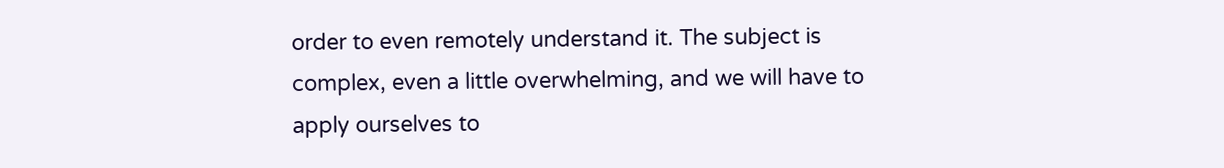order to even remotely understand it. The subject is complex, even a little overwhelming, and we will have to apply ourselves to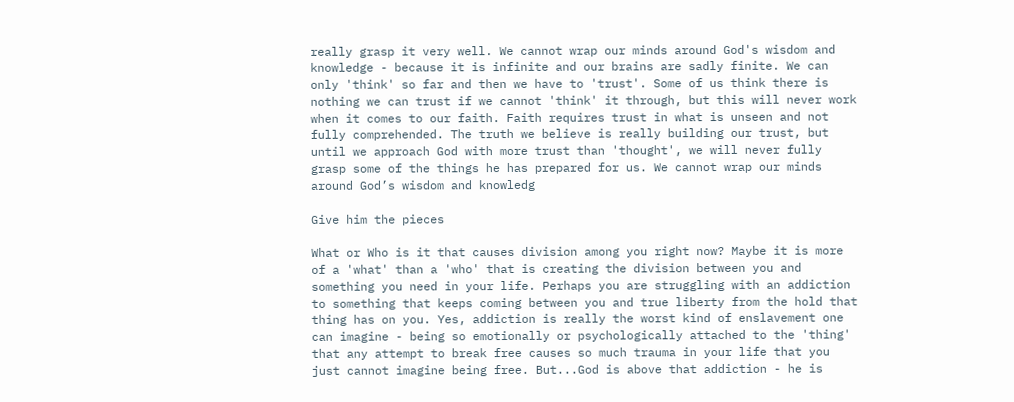really grasp it very well. We cannot wrap our minds around God's wisdom and knowledge - because it is infinite and our brains are sadly finite. We can only 'think' so far and then we have to 'trust'. Some of us think there is nothing we can trust if we cannot 'think' it through, but this will never work when it comes to our faith. Faith requires trust in what is unseen and not fully comprehended. The truth we believe is really building our trust, but until we approach God with more trust than 'thought', we will never fully grasp some of the things he has prepared for us. We cannot wrap our minds around God’s wisdom and knowledg

Give him the pieces

What or Who is it that causes division among you right now? Maybe it is more of a 'what' than a 'who' that is creating the division between you and something you need in your life. Perhaps you are struggling with an addiction to something that keeps coming between you and true liberty from the hold that thing has on you. Yes, addiction is really the worst kind of enslavement one can imagine - being so emotionally or psychologically attached to the 'thing' that any attempt to break free causes so much trauma in your life that you just cannot imagine being free. But...God is above that addiction - he is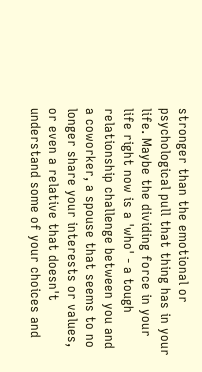stronger than the emotional or psychological pull that thing has in your life. Maybe the dividing force in your life right now is a 'who' - a tough relationship challenge between you and a coworker, a spouse that seems to no longer share your interests or values, or even a relative that doesn't understand some of your choices and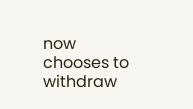now chooses to withdraw